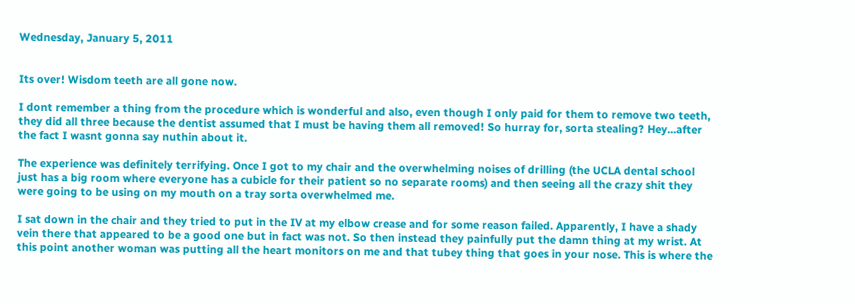Wednesday, January 5, 2011


Its over! Wisdom teeth are all gone now.

I dont remember a thing from the procedure which is wonderful and also, even though I only paid for them to remove two teeth, they did all three because the dentist assumed that I must be having them all removed! So hurray for, sorta stealing? Hey...after the fact I wasnt gonna say nuthin about it.

The experience was definitely terrifying. Once I got to my chair and the overwhelming noises of drilling (the UCLA dental school just has a big room where everyone has a cubicle for their patient so no separate rooms) and then seeing all the crazy shit they were going to be using on my mouth on a tray sorta overwhelmed me.

I sat down in the chair and they tried to put in the IV at my elbow crease and for some reason failed. Apparently, I have a shady vein there that appeared to be a good one but in fact was not. So then instead they painfully put the damn thing at my wrist. At this point another woman was putting all the heart monitors on me and that tubey thing that goes in your nose. This is where the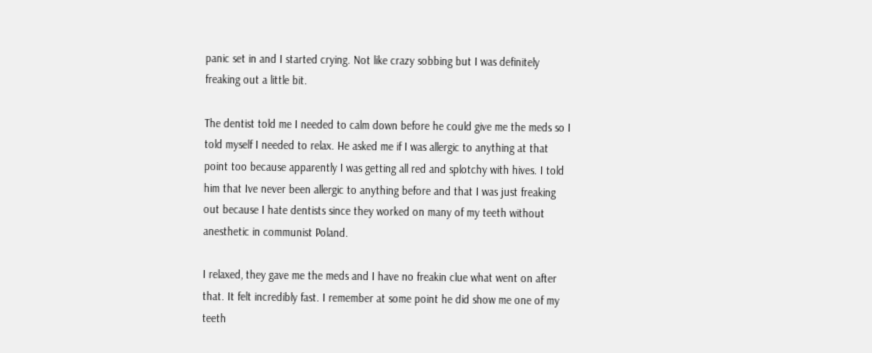panic set in and I started crying. Not like crazy sobbing but I was definitely freaking out a little bit.

The dentist told me I needed to calm down before he could give me the meds so I told myself I needed to relax. He asked me if I was allergic to anything at that point too because apparently I was getting all red and splotchy with hives. I told him that Ive never been allergic to anything before and that I was just freaking out because I hate dentists since they worked on many of my teeth without anesthetic in communist Poland.

I relaxed, they gave me the meds and I have no freakin clue what went on after that. It felt incredibly fast. I remember at some point he did show me one of my teeth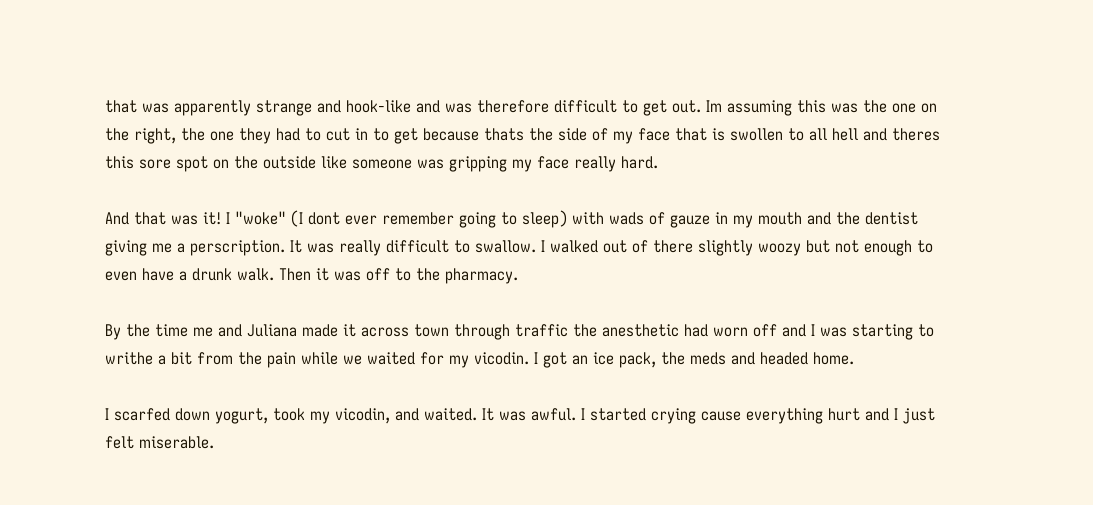that was apparently strange and hook-like and was therefore difficult to get out. Im assuming this was the one on the right, the one they had to cut in to get because thats the side of my face that is swollen to all hell and theres this sore spot on the outside like someone was gripping my face really hard.

And that was it! I "woke" (I dont ever remember going to sleep) with wads of gauze in my mouth and the dentist giving me a perscription. It was really difficult to swallow. I walked out of there slightly woozy but not enough to even have a drunk walk. Then it was off to the pharmacy.

By the time me and Juliana made it across town through traffic the anesthetic had worn off and I was starting to writhe a bit from the pain while we waited for my vicodin. I got an ice pack, the meds and headed home.

I scarfed down yogurt, took my vicodin, and waited. It was awful. I started crying cause everything hurt and I just felt miserable.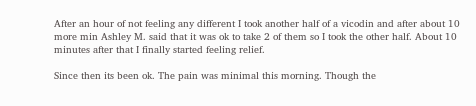After an hour of not feeling any different I took another half of a vicodin and after about 10 more min Ashley M. said that it was ok to take 2 of them so I took the other half. About 10 minutes after that I finally started feeling relief.

Since then its been ok. The pain was minimal this morning. Though the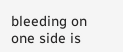bleeding on one side is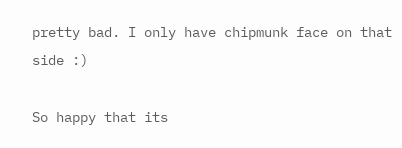pretty bad. I only have chipmunk face on that side :)

So happy that its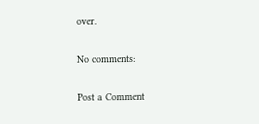over.

No comments:

Post a Comment